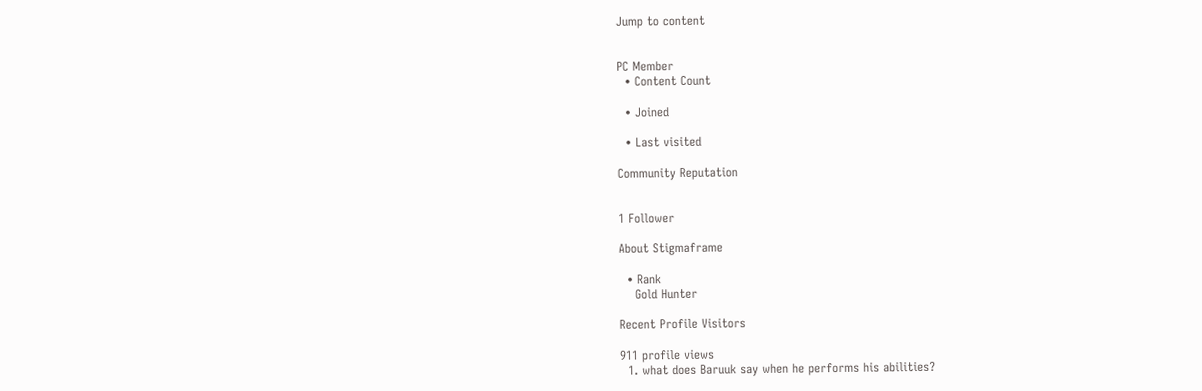Jump to content


PC Member
  • Content Count

  • Joined

  • Last visited

Community Reputation


1 Follower

About Stigmaframe

  • Rank
    Gold Hunter

Recent Profile Visitors

911 profile views
  1. what does Baruuk say when he performs his abilities?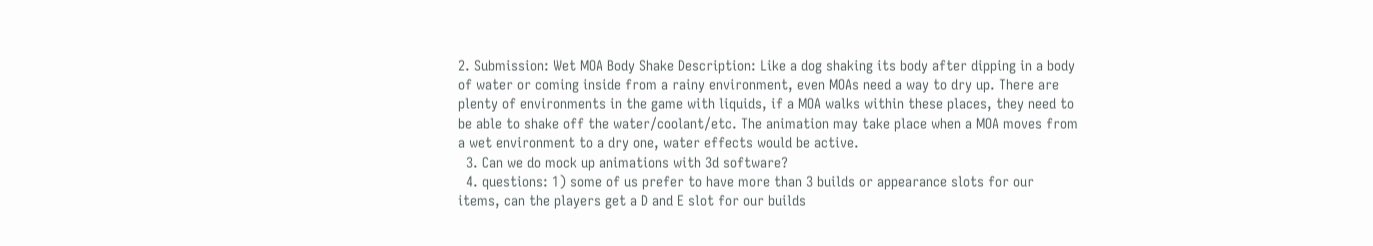2. Submission: Wet MOA Body Shake Description: Like a dog shaking its body after dipping in a body of water or coming inside from a rainy environment, even MOAs need a way to dry up. There are plenty of environments in the game with liquids, if a MOA walks within these places, they need to be able to shake off the water/coolant/etc. The animation may take place when a MOA moves from a wet environment to a dry one, water effects would be active.
  3. Can we do mock up animations with 3d software?
  4. questions: 1) some of us prefer to have more than 3 builds or appearance slots for our items, can the players get a D and E slot for our builds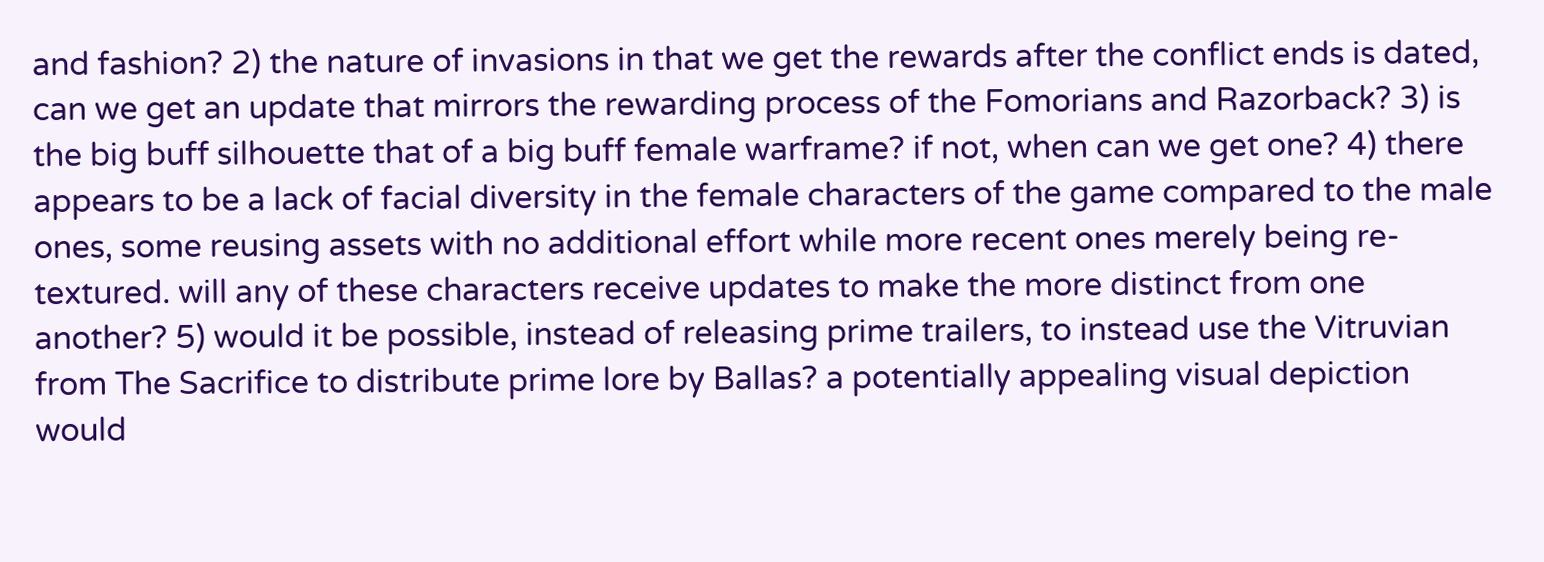and fashion? 2) the nature of invasions in that we get the rewards after the conflict ends is dated, can we get an update that mirrors the rewarding process of the Fomorians and Razorback? 3) is the big buff silhouette that of a big buff female warframe? if not, when can we get one? 4) there appears to be a lack of facial diversity in the female characters of the game compared to the male ones, some reusing assets with no additional effort while more recent ones merely being re-textured. will any of these characters receive updates to make the more distinct from one another? 5) would it be possible, instead of releasing prime trailers, to instead use the Vitruvian from The Sacrifice to distribute prime lore by Ballas? a potentially appealing visual depiction would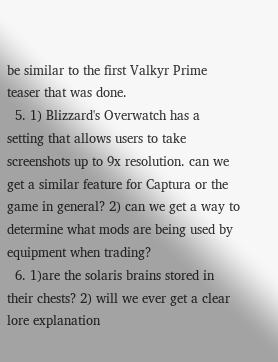be similar to the first Valkyr Prime teaser that was done.
  5. 1) Blizzard's Overwatch has a setting that allows users to take screenshots up to 9x resolution. can we get a similar feature for Captura or the game in general? 2) can we get a way to determine what mods are being used by equipment when trading?
  6. 1)are the solaris brains stored in their chests? 2) will we ever get a clear lore explanation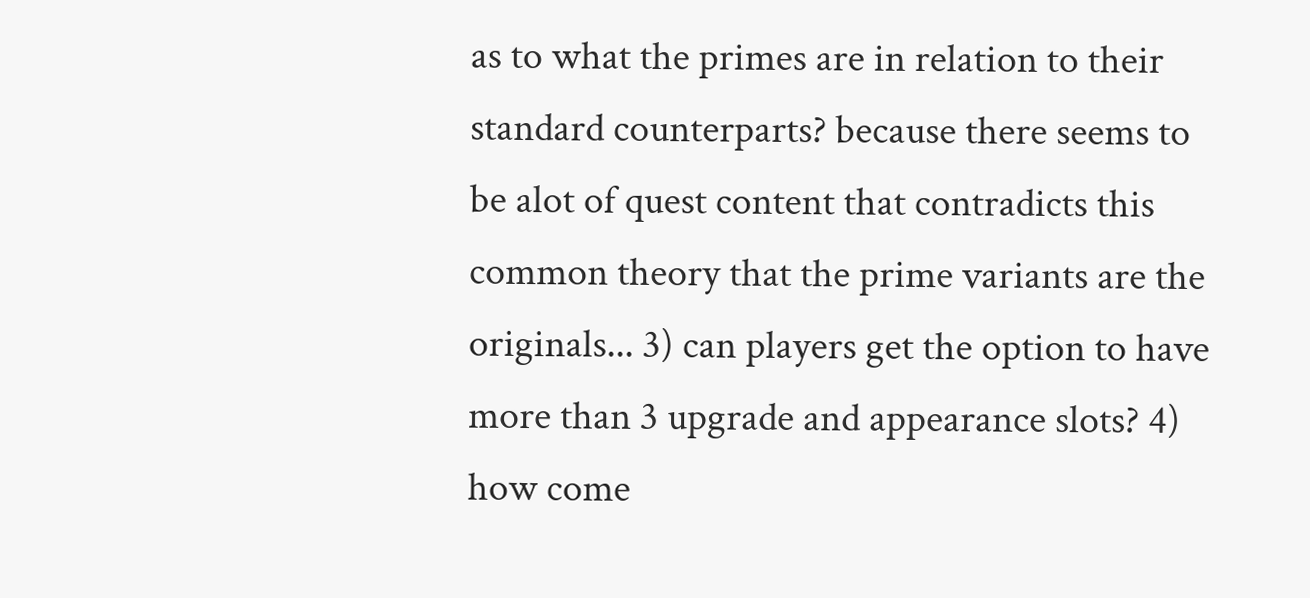as to what the primes are in relation to their standard counterparts? because there seems to be alot of quest content that contradicts this common theory that the prime variants are the originals... 3) can players get the option to have more than 3 upgrade and appearance slots? 4) how come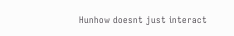Hunhow doesnt just interact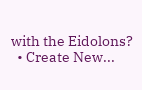with the Eidolons?
  • Create New...